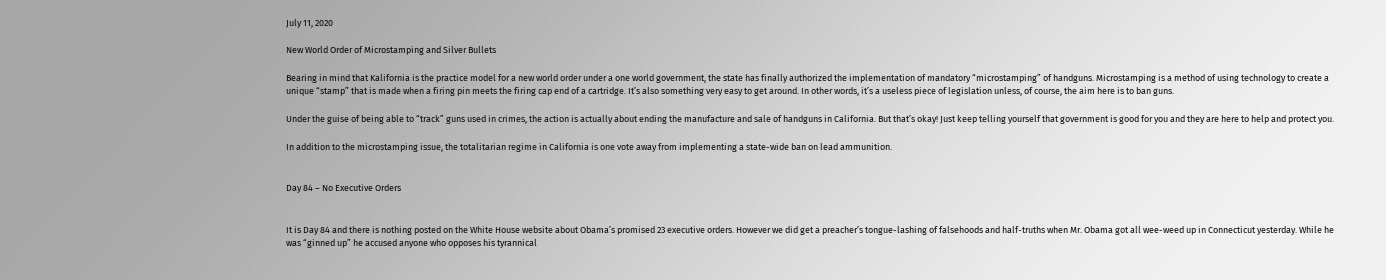July 11, 2020

New World Order of Microstamping and Silver Bullets

Bearing in mind that Kalifornia is the practice model for a new world order under a one world government, the state has finally authorized the implementation of mandatory “microstamping” of handguns. Microstamping is a method of using technology to create a unique “stamp” that is made when a firing pin meets the firing cap end of a cartridge. It’s also something very easy to get around. In other words, it’s a useless piece of legislation unless, of course, the aim here is to ban guns.

Under the guise of being able to “track” guns used in crimes, the action is actually about ending the manufacture and sale of handguns in California. But that’s okay! Just keep telling yourself that government is good for you and they are here to help and protect you.

In addition to the microstamping issue, the totalitarian regime in California is one vote away from implementing a state-wide ban on lead ammunition.


Day 84 – No Executive Orders


It is Day 84 and there is nothing posted on the White House website about Obama’s promised 23 executive orders. However we did get a preacher’s tongue-lashing of falsehoods and half-truths when Mr. Obama got all wee-weed up in Connecticut yesterday. While he was “ginned up” he accused anyone who opposes his tyrannical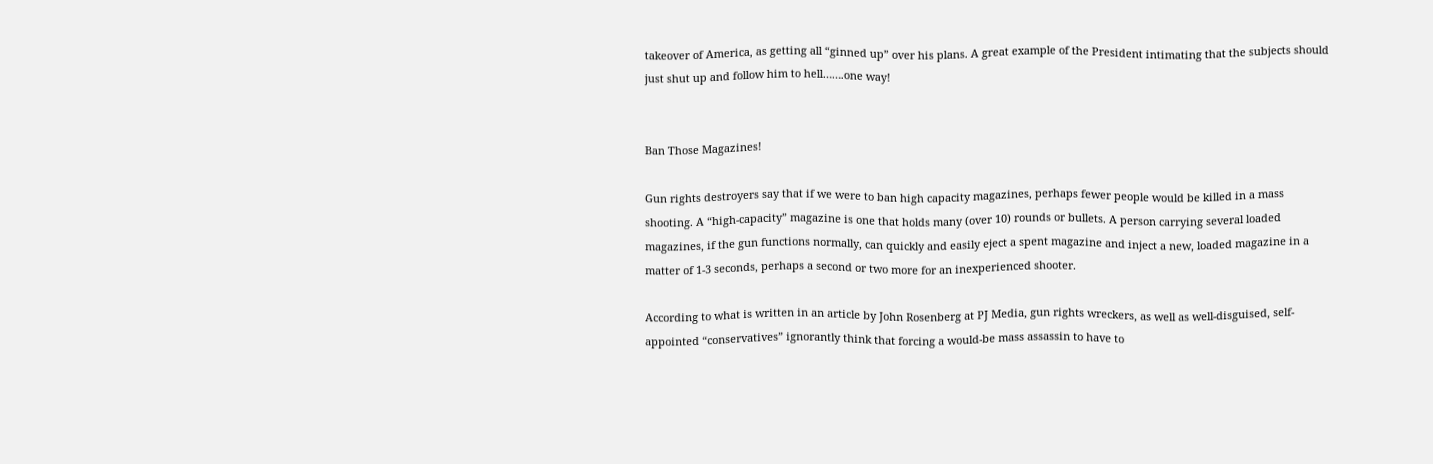takeover of America, as getting all “ginned up” over his plans. A great example of the President intimating that the subjects should just shut up and follow him to hell…….one way!


Ban Those Magazines!

Gun rights destroyers say that if we were to ban high capacity magazines, perhaps fewer people would be killed in a mass shooting. A “high-capacity” magazine is one that holds many (over 10) rounds or bullets. A person carrying several loaded magazines, if the gun functions normally, can quickly and easily eject a spent magazine and inject a new, loaded magazine in a matter of 1-3 seconds, perhaps a second or two more for an inexperienced shooter.

According to what is written in an article by John Rosenberg at PJ Media, gun rights wreckers, as well as well-disguised, self-appointed “conservatives” ignorantly think that forcing a would-be mass assassin to have to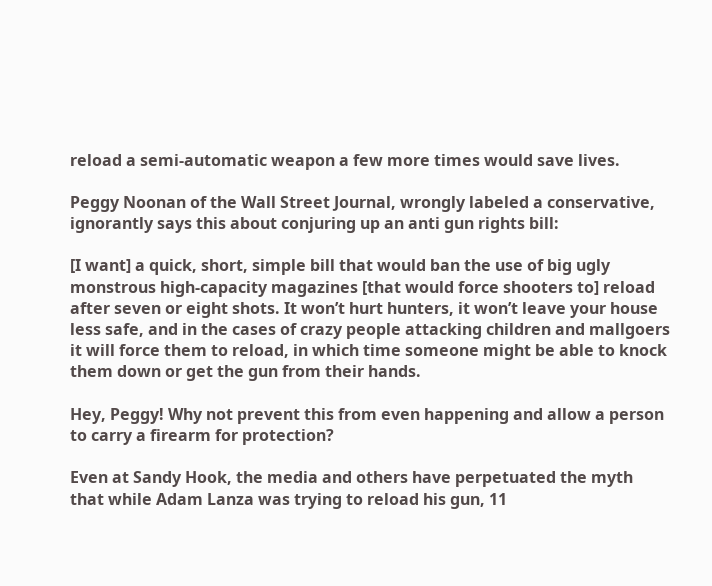reload a semi-automatic weapon a few more times would save lives.

Peggy Noonan of the Wall Street Journal, wrongly labeled a conservative, ignorantly says this about conjuring up an anti gun rights bill:

[I want] a quick, short, simple bill that would ban the use of big ugly monstrous high-capacity magazines [that would force shooters to] reload after seven or eight shots. It won’t hurt hunters, it won’t leave your house less safe, and in the cases of crazy people attacking children and mallgoers it will force them to reload, in which time someone might be able to knock them down or get the gun from their hands.

Hey, Peggy! Why not prevent this from even happening and allow a person to carry a firearm for protection?

Even at Sandy Hook, the media and others have perpetuated the myth that while Adam Lanza was trying to reload his gun, 11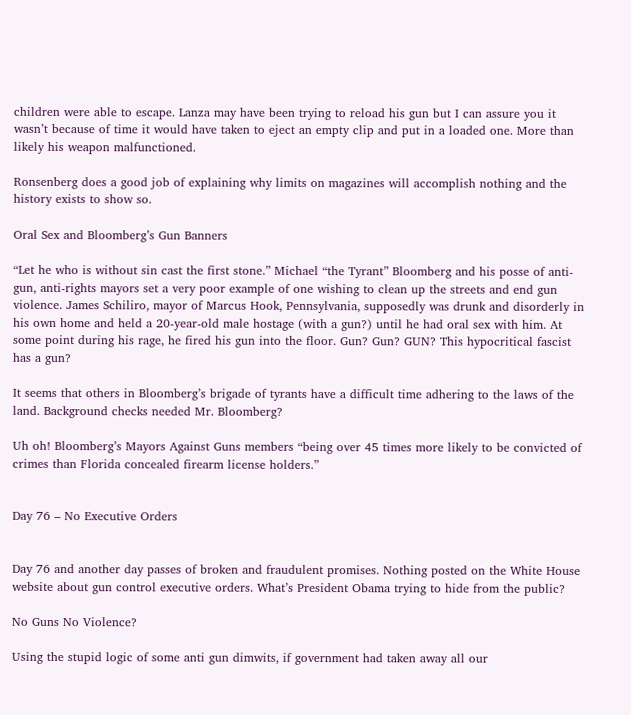children were able to escape. Lanza may have been trying to reload his gun but I can assure you it wasn’t because of time it would have taken to eject an empty clip and put in a loaded one. More than likely his weapon malfunctioned.

Ronsenberg does a good job of explaining why limits on magazines will accomplish nothing and the history exists to show so.

Oral Sex and Bloomberg’s Gun Banners

“Let he who is without sin cast the first stone.” Michael “the Tyrant” Bloomberg and his posse of anti-gun, anti-rights mayors set a very poor example of one wishing to clean up the streets and end gun violence. James Schiliro, mayor of Marcus Hook, Pennsylvania, supposedly was drunk and disorderly in his own home and held a 20-year-old male hostage (with a gun?) until he had oral sex with him. At some point during his rage, he fired his gun into the floor. Gun? Gun? GUN? This hypocritical fascist has a gun?

It seems that others in Bloomberg’s brigade of tyrants have a difficult time adhering to the laws of the land. Background checks needed Mr. Bloomberg?

Uh oh! Bloomberg’s Mayors Against Guns members “being over 45 times more likely to be convicted of crimes than Florida concealed firearm license holders.”


Day 76 – No Executive Orders


Day 76 and another day passes of broken and fraudulent promises. Nothing posted on the White House website about gun control executive orders. What’s President Obama trying to hide from the public?

No Guns No Violence?

Using the stupid logic of some anti gun dimwits, if government had taken away all our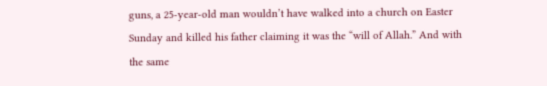guns, a 25-year-old man wouldn’t have walked into a church on Easter Sunday and killed his father claiming it was the “will of Allah.” And with the same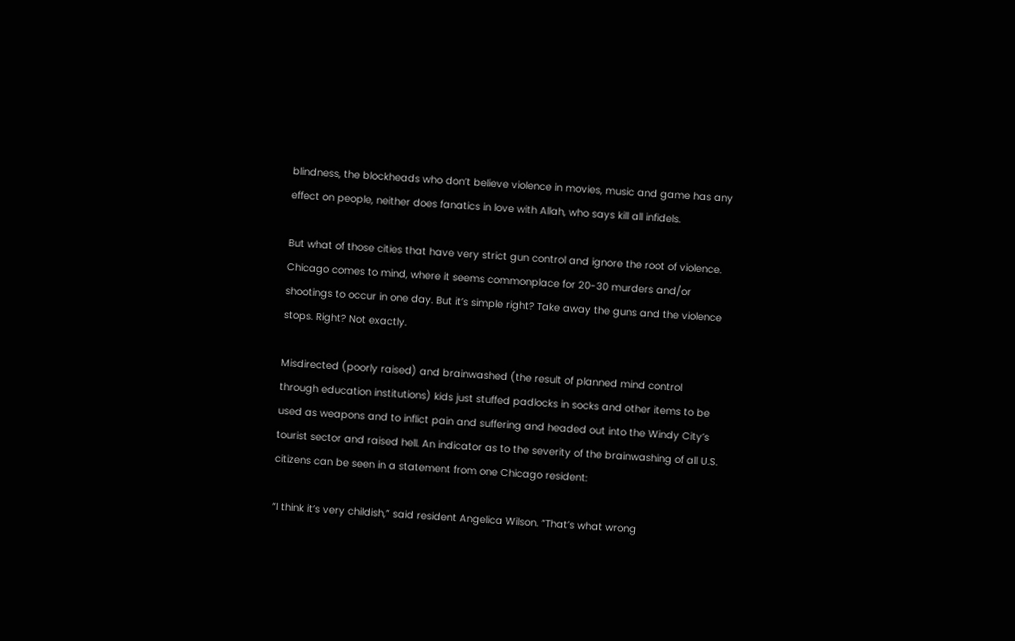blindness, the blockheads who don’t believe violence in movies, music and game has any effect on people, neither does fanatics in love with Allah, who says kill all infidels.

But what of those cities that have very strict gun control and ignore the root of violence. Chicago comes to mind, where it seems commonplace for 20-30 murders and/or shootings to occur in one day. But it’s simple right? Take away the guns and the violence stops. Right? Not exactly.

Misdirected (poorly raised) and brainwashed (the result of planned mind control through education institutions) kids just stuffed padlocks in socks and other items to be used as weapons and to inflict pain and suffering and headed out into the Windy City’s tourist sector and raised hell. An indicator as to the severity of the brainwashing of all U.S. citizens can be seen in a statement from one Chicago resident:

“I think it’s very childish,” said resident Angelica Wilson. “That’s what wrong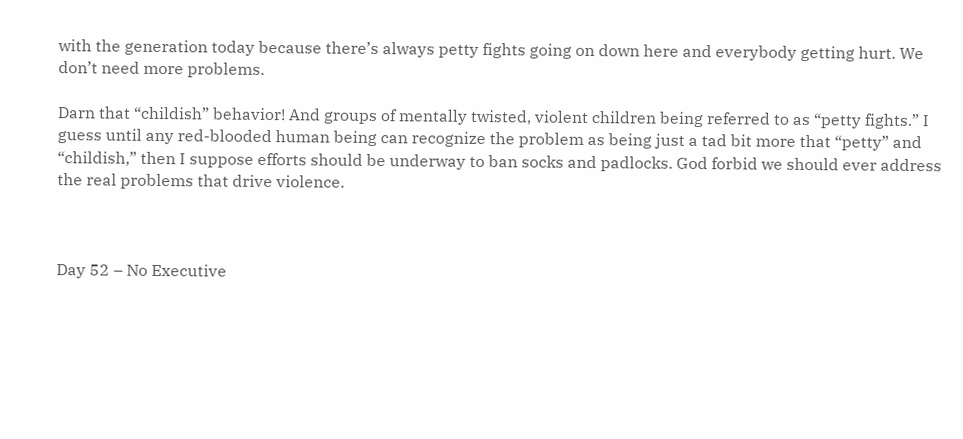with the generation today because there’s always petty fights going on down here and everybody getting hurt. We don’t need more problems.

Darn that “childish” behavior! And groups of mentally twisted, violent children being referred to as “petty fights.” I guess until any red-blooded human being can recognize the problem as being just a tad bit more that “petty” and “childish,” then I suppose efforts should be underway to ban socks and padlocks. God forbid we should ever address the real problems that drive violence.



Day 52 – No Executive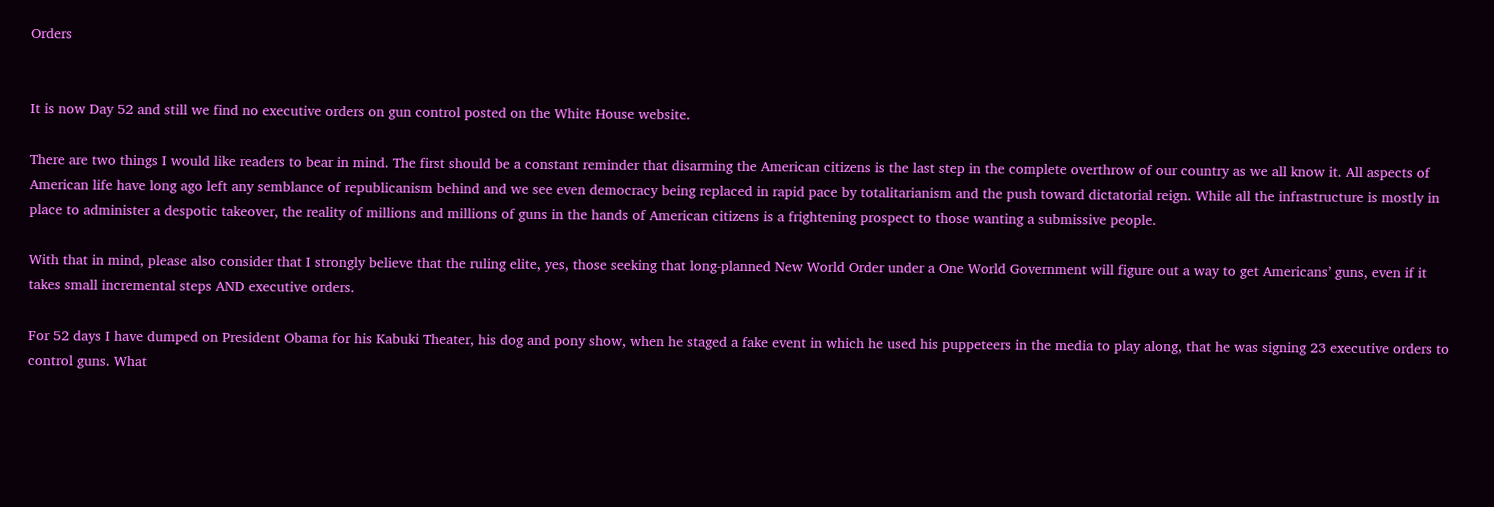Orders


It is now Day 52 and still we find no executive orders on gun control posted on the White House website.

There are two things I would like readers to bear in mind. The first should be a constant reminder that disarming the American citizens is the last step in the complete overthrow of our country as we all know it. All aspects of American life have long ago left any semblance of republicanism behind and we see even democracy being replaced in rapid pace by totalitarianism and the push toward dictatorial reign. While all the infrastructure is mostly in place to administer a despotic takeover, the reality of millions and millions of guns in the hands of American citizens is a frightening prospect to those wanting a submissive people.

With that in mind, please also consider that I strongly believe that the ruling elite, yes, those seeking that long-planned New World Order under a One World Government will figure out a way to get Americans’ guns, even if it takes small incremental steps AND executive orders.

For 52 days I have dumped on President Obama for his Kabuki Theater, his dog and pony show, when he staged a fake event in which he used his puppeteers in the media to play along, that he was signing 23 executive orders to control guns. What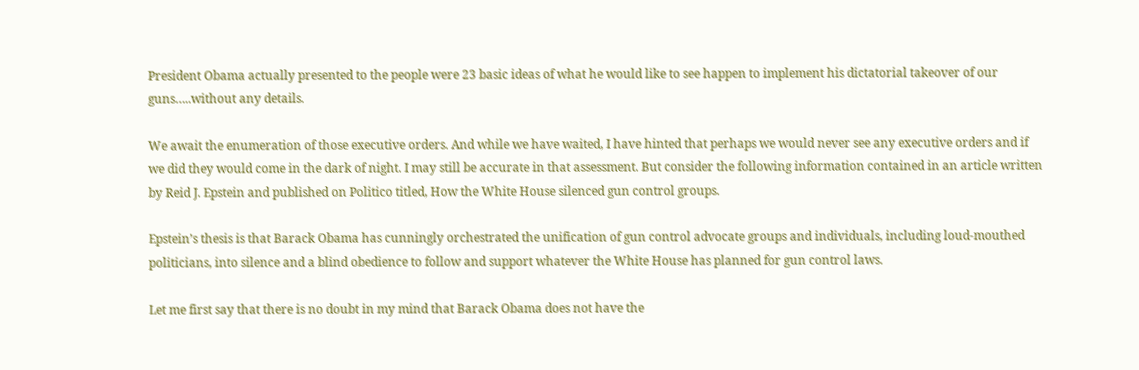President Obama actually presented to the people were 23 basic ideas of what he would like to see happen to implement his dictatorial takeover of our guns…..without any details.

We await the enumeration of those executive orders. And while we have waited, I have hinted that perhaps we would never see any executive orders and if we did they would come in the dark of night. I may still be accurate in that assessment. But consider the following information contained in an article written by Reid J. Epstein and published on Politico titled, How the White House silenced gun control groups.

Epstein’s thesis is that Barack Obama has cunningly orchestrated the unification of gun control advocate groups and individuals, including loud-mouthed politicians, into silence and a blind obedience to follow and support whatever the White House has planned for gun control laws.

Let me first say that there is no doubt in my mind that Barack Obama does not have the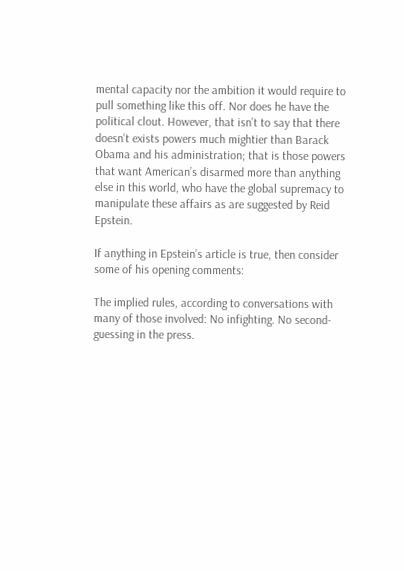mental capacity nor the ambition it would require to pull something like this off. Nor does he have the political clout. However, that isn’t to say that there doesn’t exists powers much mightier than Barack Obama and his administration; that is those powers that want American’s disarmed more than anything else in this world, who have the global supremacy to manipulate these affairs as are suggested by Reid Epstein.

If anything in Epstein’s article is true, then consider some of his opening comments:

The implied rules, according to conversations with many of those involved: No infighting. No second-guessing in the press.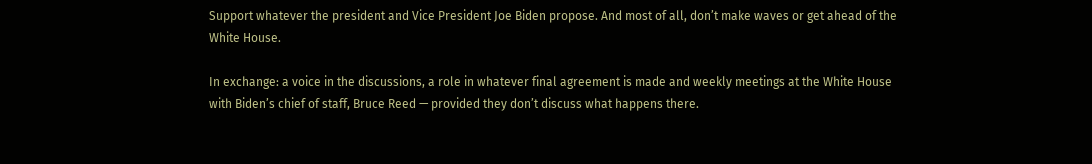Support whatever the president and Vice President Joe Biden propose. And most of all, don’t make waves or get ahead of the White House.

In exchange: a voice in the discussions, a role in whatever final agreement is made and weekly meetings at the White House with Biden’s chief of staff, Bruce Reed — provided they don’t discuss what happens there.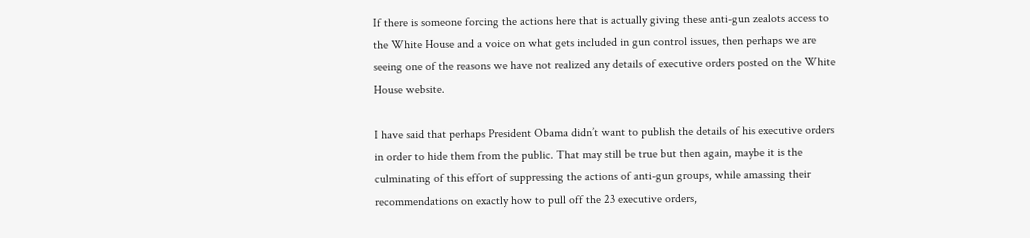If there is someone forcing the actions here that is actually giving these anti-gun zealots access to the White House and a voice on what gets included in gun control issues, then perhaps we are seeing one of the reasons we have not realized any details of executive orders posted on the White House website.

I have said that perhaps President Obama didn’t want to publish the details of his executive orders in order to hide them from the public. That may still be true but then again, maybe it is the culminating of this effort of suppressing the actions of anti-gun groups, while amassing their recommendations on exactly how to pull off the 23 executive orders,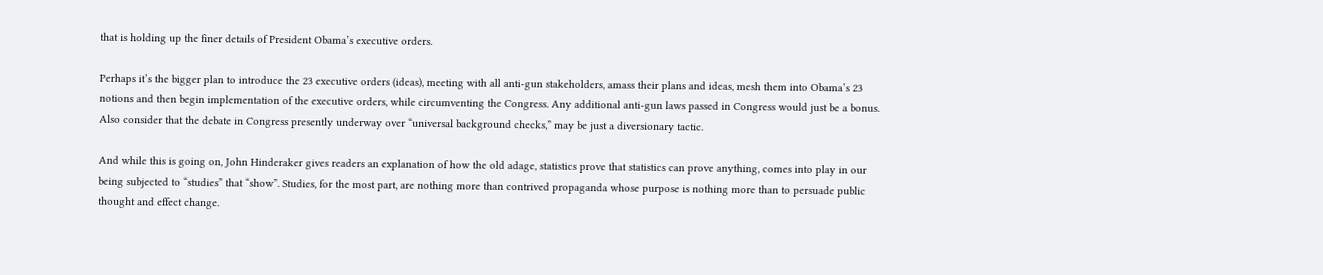that is holding up the finer details of President Obama’s executive orders.

Perhaps it’s the bigger plan to introduce the 23 executive orders (ideas), meeting with all anti-gun stakeholders, amass their plans and ideas, mesh them into Obama’s 23 notions and then begin implementation of the executive orders, while circumventing the Congress. Any additional anti-gun laws passed in Congress would just be a bonus. Also consider that the debate in Congress presently underway over “universal background checks,” may be just a diversionary tactic.

And while this is going on, John Hinderaker gives readers an explanation of how the old adage, statistics prove that statistics can prove anything, comes into play in our being subjected to “studies” that “show”. Studies, for the most part, are nothing more than contrived propaganda whose purpose is nothing more than to persuade public thought and effect change.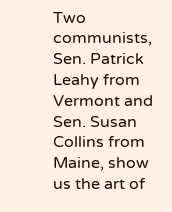Two communists, Sen. Patrick Leahy from Vermont and Sen. Susan Collins from Maine, show us the art of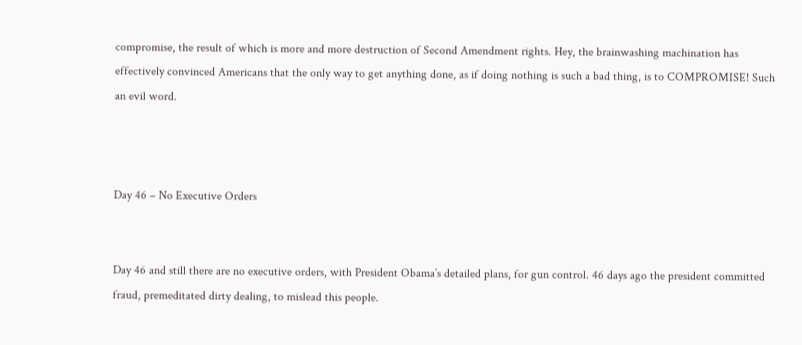compromise, the result of which is more and more destruction of Second Amendment rights. Hey, the brainwashing machination has effectively convinced Americans that the only way to get anything done, as if doing nothing is such a bad thing, is to COMPROMISE! Such an evil word.



Day 46 – No Executive Orders


Day 46 and still there are no executive orders, with President Obama’s detailed plans, for gun control. 46 days ago the president committed fraud, premeditated dirty dealing, to mislead this people.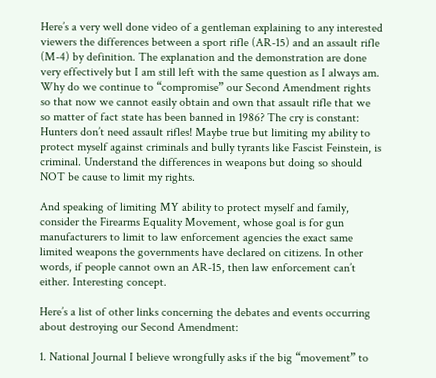Here’s a very well done video of a gentleman explaining to any interested viewers the differences between a sport rifle (AR-15) and an assault rifle (M-4) by definition. The explanation and the demonstration are done very effectively but I am still left with the same question as I always am. Why do we continue to “compromise” our Second Amendment rights so that now we cannot easily obtain and own that assault rifle that we so matter of fact state has been banned in 1986? The cry is constant: Hunters don’t need assault rifles! Maybe true but limiting my ability to protect myself against criminals and bully tyrants like Fascist Feinstein, is criminal. Understand the differences in weapons but doing so should NOT be cause to limit my rights.

And speaking of limiting MY ability to protect myself and family, consider the Firearms Equality Movement, whose goal is for gun manufacturers to limit to law enforcement agencies the exact same limited weapons the governments have declared on citizens. In other words, if people cannot own an AR-15, then law enforcement can’t either. Interesting concept.

Here’s a list of other links concerning the debates and events occurring about destroying our Second Amendment:

1. National Journal I believe wrongfully asks if the big “movement” to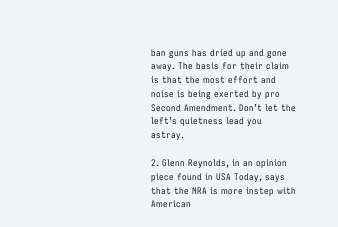ban guns has dried up and gone away. The basis for their claim is that the most effort and noise is being exerted by pro Second Amendment. Don’t let the left’s quietness lead you astray.

2. Glenn Reynolds, in an opinion piece found in USA Today, says that the NRA is more instep with American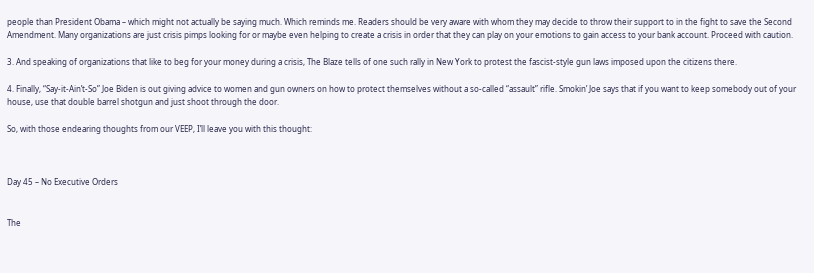people than President Obama – which might not actually be saying much. Which reminds me. Readers should be very aware with whom they may decide to throw their support to in the fight to save the Second Amendment. Many organizations are just crisis pimps looking for or maybe even helping to create a crisis in order that they can play on your emotions to gain access to your bank account. Proceed with caution.

3. And speaking of organizations that like to beg for your money during a crisis, The Blaze tells of one such rally in New York to protest the fascist-style gun laws imposed upon the citizens there.

4. Finally, “Say-it-Ain’t-So” Joe Biden is out giving advice to women and gun owners on how to protect themselves without a so-called “assault” rifle. Smokin’ Joe says that if you want to keep somebody out of your house, use that double barrel shotgun and just shoot through the door.

So, with those endearing thoughts from our VEEP, I’ll leave you with this thought:



Day 45 – No Executive Orders


The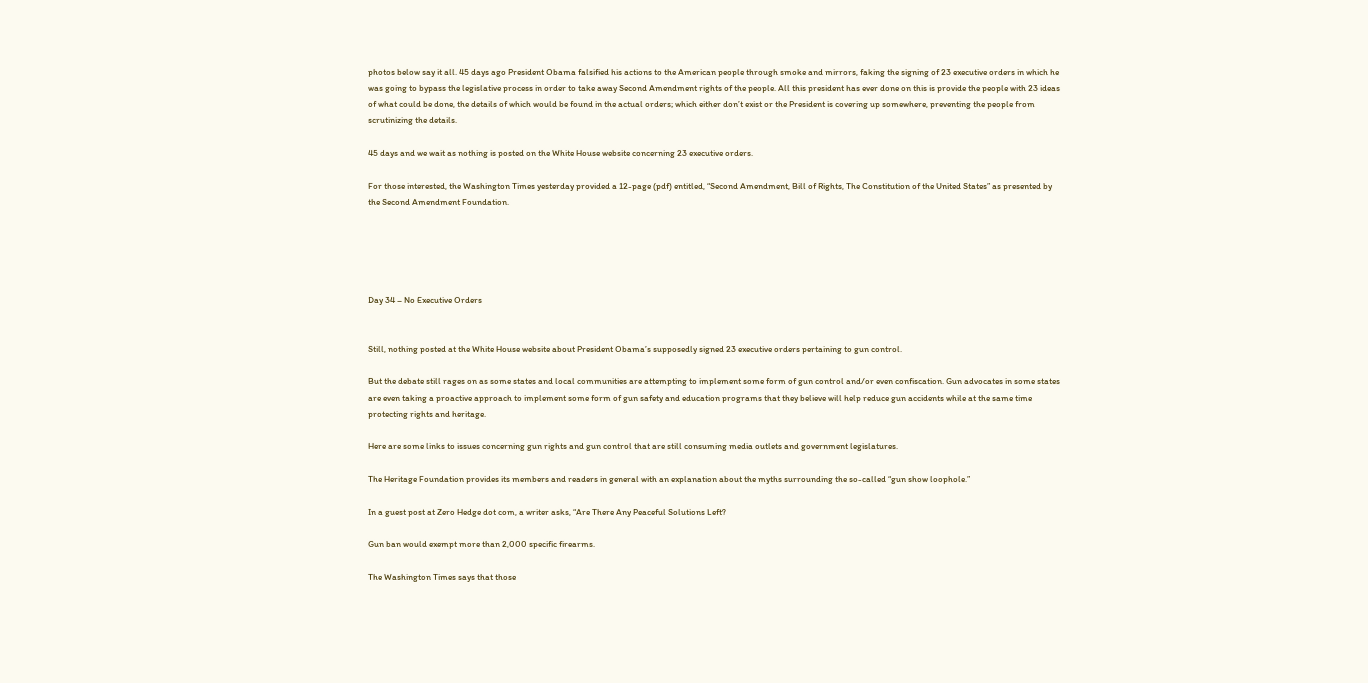photos below say it all. 45 days ago President Obama falsified his actions to the American people through smoke and mirrors, faking the signing of 23 executive orders in which he was going to bypass the legislative process in order to take away Second Amendment rights of the people. All this president has ever done on this is provide the people with 23 ideas of what could be done, the details of which would be found in the actual orders; which either don’t exist or the President is covering up somewhere, preventing the people from scrutinizing the details.

45 days and we wait as nothing is posted on the White House website concerning 23 executive orders.

For those interested, the Washington Times yesterday provided a 12-page (pdf) entitled, “Second Amendment, Bill of Rights, The Constitution of the United States” as presented by the Second Amendment Foundation.





Day 34 – No Executive Orders


Still, nothing posted at the White House website about President Obama’s supposedly signed 23 executive orders pertaining to gun control.

But the debate still rages on as some states and local communities are attempting to implement some form of gun control and/or even confiscation. Gun advocates in some states are even taking a proactive approach to implement some form of gun safety and education programs that they believe will help reduce gun accidents while at the same time protecting rights and heritage.

Here are some links to issues concerning gun rights and gun control that are still consuming media outlets and government legislatures.

The Heritage Foundation provides its members and readers in general with an explanation about the myths surrounding the so-called “gun show loophole.”

In a guest post at Zero Hedge dot com, a writer asks, “Are There Any Peaceful Solutions Left?

Gun ban would exempt more than 2,000 specific firearms.

The Washington Times says that those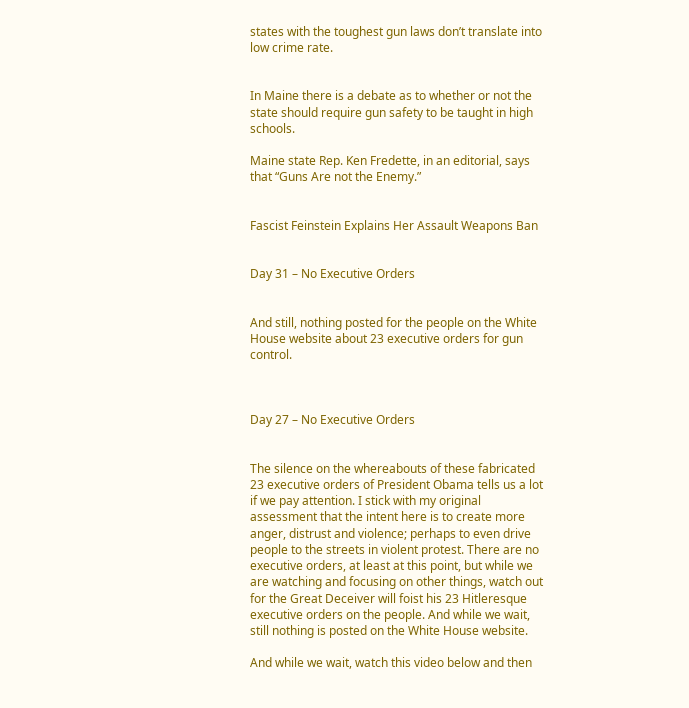states with the toughest gun laws don’t translate into low crime rate.


In Maine there is a debate as to whether or not the state should require gun safety to be taught in high schools.

Maine state Rep. Ken Fredette, in an editorial, says that “Guns Are not the Enemy.”


Fascist Feinstein Explains Her Assault Weapons Ban


Day 31 – No Executive Orders


And still, nothing posted for the people on the White House website about 23 executive orders for gun control.



Day 27 – No Executive Orders


The silence on the whereabouts of these fabricated 23 executive orders of President Obama tells us a lot if we pay attention. I stick with my original assessment that the intent here is to create more anger, distrust and violence; perhaps to even drive people to the streets in violent protest. There are no executive orders, at least at this point, but while we are watching and focusing on other things, watch out for the Great Deceiver will foist his 23 Hitleresque executive orders on the people. And while we wait, still nothing is posted on the White House website.

And while we wait, watch this video below and then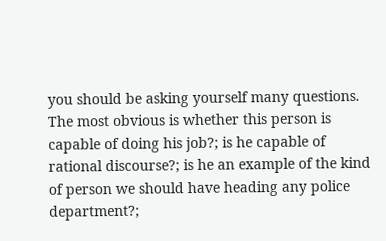you should be asking yourself many questions. The most obvious is whether this person is capable of doing his job?; is he capable of rational discourse?; is he an example of the kind of person we should have heading any police department?;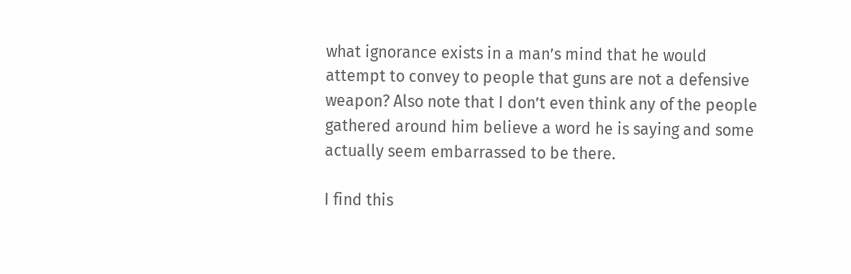what ignorance exists in a man’s mind that he would attempt to convey to people that guns are not a defensive weapon? Also note that I don’t even think any of the people gathered around him believe a word he is saying and some actually seem embarrassed to be there.

I find this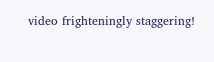video frighteningly staggering!